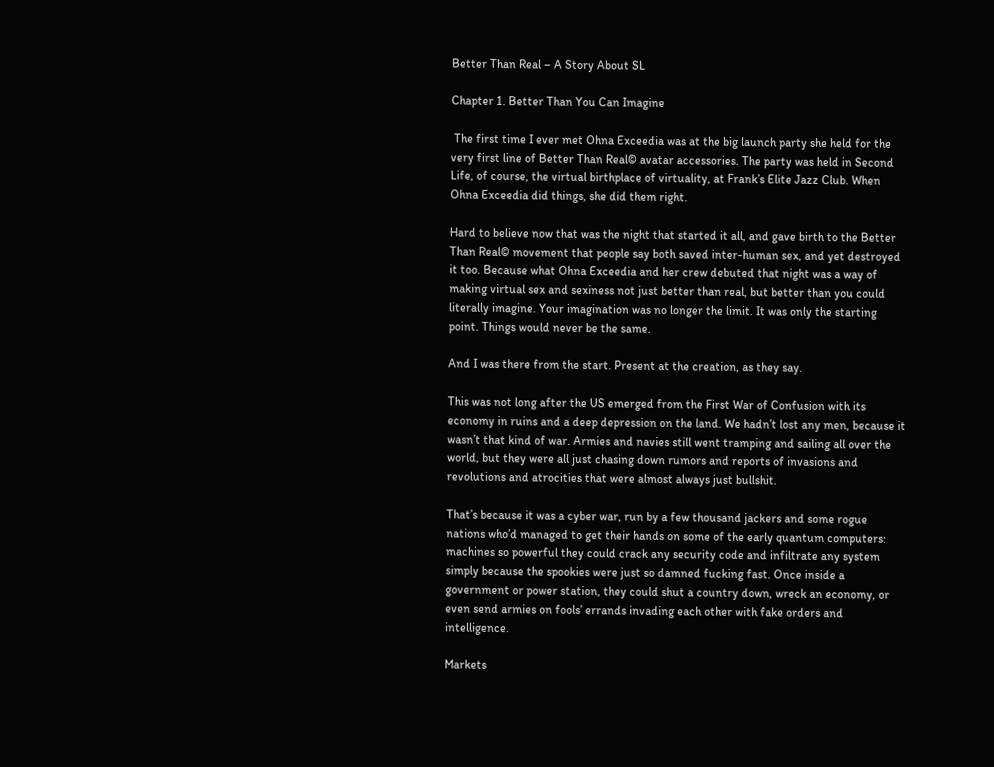Better Than Real – A Story About SL

Chapter 1. Better Than You Can Imagine

 The first time I ever met Ohna Exceedia was at the big launch party she held for the very first line of Better Than Real© avatar accessories. The party was held in Second Life, of course, the virtual birthplace of virtuality, at Frank’s Elite Jazz Club. When Ohna Exceedia did things, she did them right.

Hard to believe now that was the night that started it all, and gave birth to the Better Than Real© movement that people say both saved inter-human sex, and yet destroyed it too. Because what Ohna Exceedia and her crew debuted that night was a way of making virtual sex and sexiness not just better than real, but better than you could literally imagine. Your imagination was no longer the limit. It was only the starting point. Things would never be the same.

And I was there from the start. Present at the creation, as they say.

This was not long after the US emerged from the First War of Confusion with its economy in ruins and a deep depression on the land. We hadn’t lost any men, because it wasn’t that kind of war. Armies and navies still went tramping and sailing all over the world, but they were all just chasing down rumors and reports of invasions and revolutions and atrocities that were almost always just bullshit.

That’s because it was a cyber war, run by a few thousand jackers and some rogue nations who’d managed to get their hands on some of the early quantum computers: machines so powerful they could crack any security code and infiltrate any system simply because the spookies were just so damned fucking fast. Once inside a government or power station, they could shut a country down, wreck an economy, or even send armies on fools’ errands invading each other with fake orders and intelligence.

Markets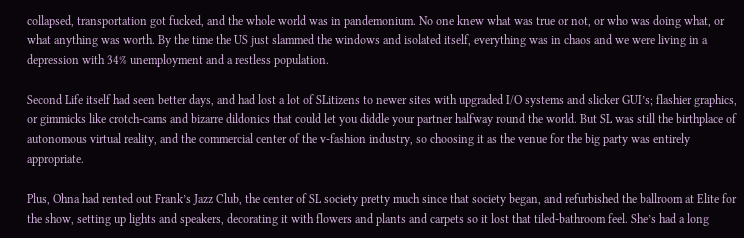collapsed, transportation got fucked, and the whole world was in pandemonium. No one knew what was true or not, or who was doing what, or what anything was worth. By the time the US just slammed the windows and isolated itself, everything was in chaos and we were living in a depression with 34% unemployment and a restless population.

Second Life itself had seen better days, and had lost a lot of SLitizens to newer sites with upgraded I/O systems and slicker GUI’s; flashier graphics, or gimmicks like crotch-cams and bizarre dildonics that could let you diddle your partner halfway round the world. But SL was still the birthplace of autonomous virtual reality, and the commercial center of the v-fashion industry, so choosing it as the venue for the big party was entirely appropriate.

Plus, Ohna had rented out Frank’s Jazz Club, the center of SL society pretty much since that society began, and refurbished the ballroom at Elite for the show, setting up lights and speakers, decorating it with flowers and plants and carpets so it lost that tiled-bathroom feel. She’s had a long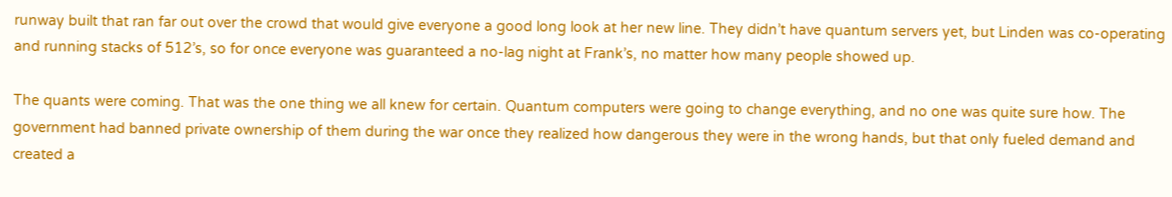runway built that ran far out over the crowd that would give everyone a good long look at her new line. They didn’t have quantum servers yet, but Linden was co-operating and running stacks of 512’s, so for once everyone was guaranteed a no-lag night at Frank’s, no matter how many people showed up.

The quants were coming. That was the one thing we all knew for certain. Quantum computers were going to change everything, and no one was quite sure how. The government had banned private ownership of them during the war once they realized how dangerous they were in the wrong hands, but that only fueled demand and created a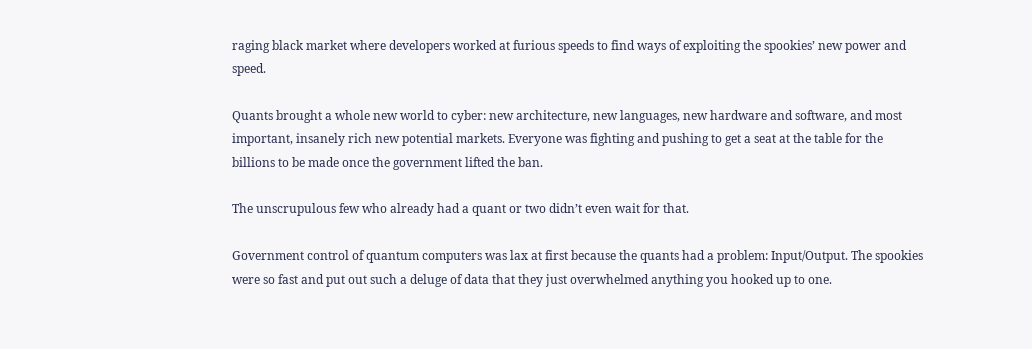raging black market where developers worked at furious speeds to find ways of exploiting the spookies’ new power and speed.

Quants brought a whole new world to cyber: new architecture, new languages, new hardware and software, and most important, insanely rich new potential markets. Everyone was fighting and pushing to get a seat at the table for the billions to be made once the government lifted the ban.

The unscrupulous few who already had a quant or two didn’t even wait for that.

Government control of quantum computers was lax at first because the quants had a problem: Input/Output. The spookies were so fast and put out such a deluge of data that they just overwhelmed anything you hooked up to one.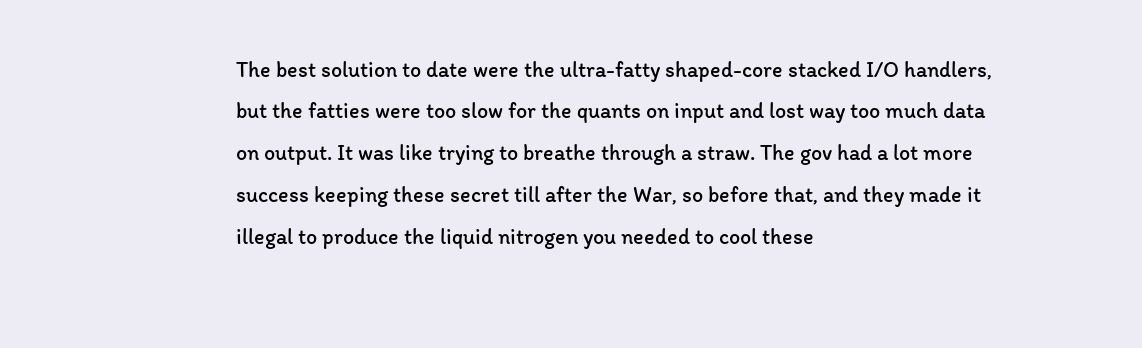The best solution to date were the ultra-fatty shaped-core stacked I/O handlers, but the fatties were too slow for the quants on input and lost way too much data on output. It was like trying to breathe through a straw. The gov had a lot more success keeping these secret till after the War, so before that, and they made it illegal to produce the liquid nitrogen you needed to cool these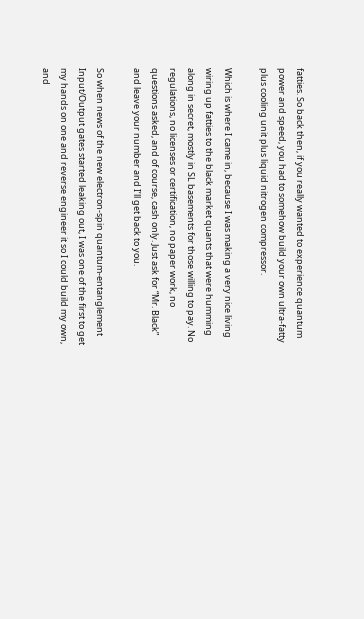fatties. So back then, if you really wanted to experience quantum power and speed, you had to somehow build your own ultra-fatty plus cooling unit plus liquid nitrogen compressor.

Which is where I came in, because I was making a very nice living wiring up fatties to the black market quants that were humming along in secret, mostly in SL basements for those willing to pay. No regulations, no licenses or certification, no paper work, no questions asked, and of course, cash only. Just ask for “Mr. Black” and leave your number and I’ll get back to you.

So when news of the new electron-spin quantum-entanglement Input/Output gates started leaking out, I was one of the first to get my hands on one and reverse engineer it so I could build my own, and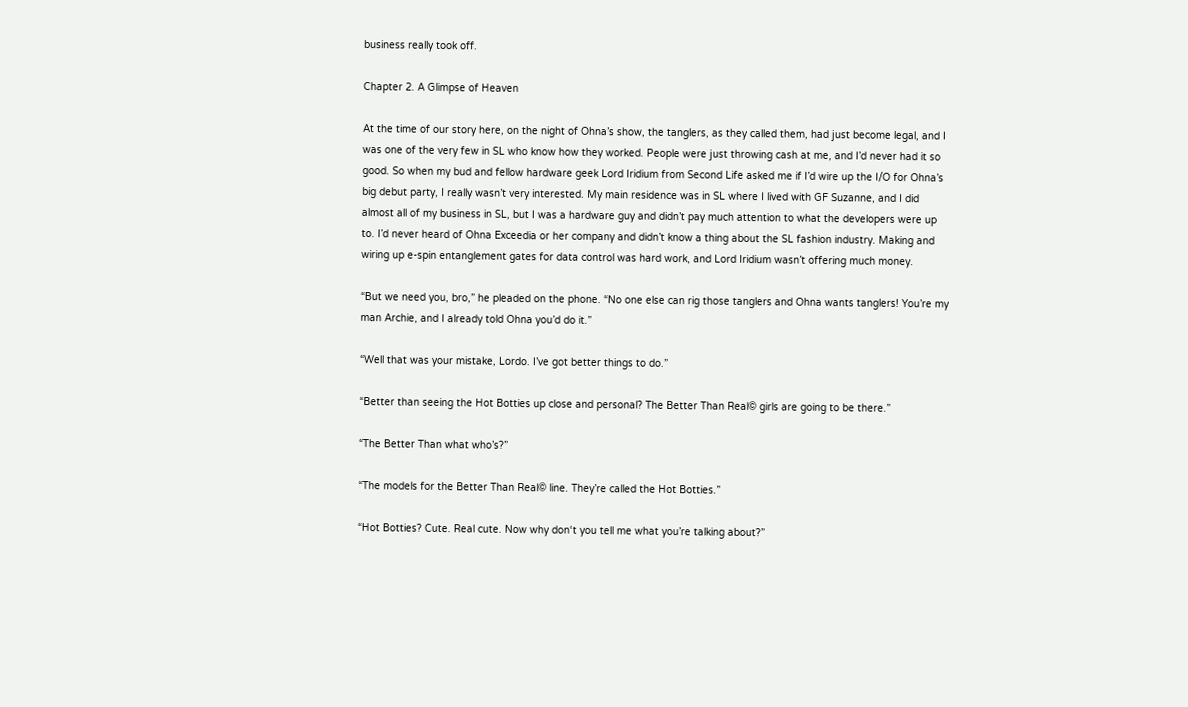business really took off.

Chapter 2. A Glimpse of Heaven

At the time of our story here, on the night of Ohna’s show, the tanglers, as they called them, had just become legal, and I was one of the very few in SL who know how they worked. People were just throwing cash at me, and I’d never had it so good. So when my bud and fellow hardware geek Lord Iridium from Second Life asked me if I’d wire up the I/O for Ohna’s big debut party, I really wasn’t very interested. My main residence was in SL where I lived with GF Suzanne, and I did almost all of my business in SL, but I was a hardware guy and didn’t pay much attention to what the developers were up to. I’d never heard of Ohna Exceedia or her company and didn’t know a thing about the SL fashion industry. Making and wiring up e-spin entanglement gates for data control was hard work, and Lord Iridium wasn’t offering much money.

“But we need you, bro,” he pleaded on the phone. “No one else can rig those tanglers and Ohna wants tanglers! You’re my man Archie, and I already told Ohna you’d do it.”

“Well that was your mistake, Lordo. I’ve got better things to do.”

“Better than seeing the Hot Botties up close and personal? The Better Than Real© girls are going to be there.”

“The Better Than what who’s?”

“The models for the Better Than Real© line. They’re called the Hot Botties.”

“Hot Botties? Cute. Real cute. Now why don‘t you tell me what you’re talking about?”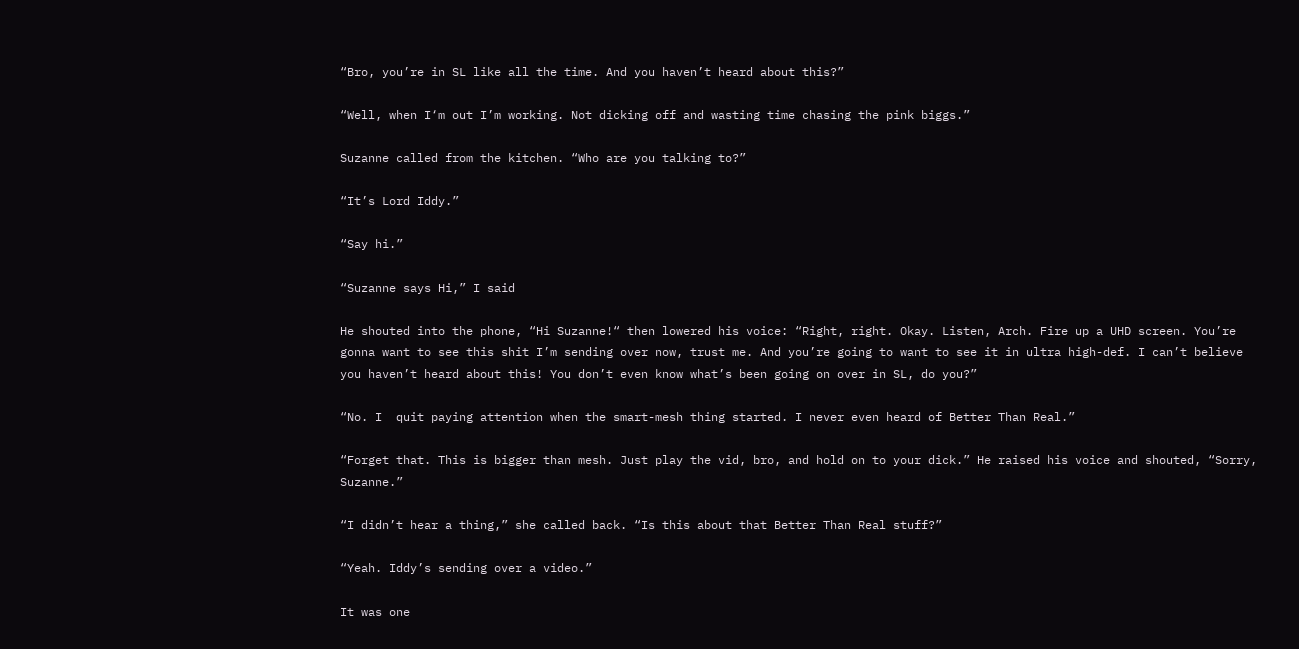“Bro, you’re in SL like all the time. And you haven’t heard about this?”

“Well, when I‘m out I’m working. Not dicking off and wasting time chasing the pink biggs.”

Suzanne called from the kitchen. “Who are you talking to?”

“It’s Lord Iddy.”

“Say hi.”

“Suzanne says Hi,” I said

He shouted into the phone, “Hi Suzanne!“ then lowered his voice: “Right, right. Okay. Listen, Arch. Fire up a UHD screen. You’re gonna want to see this shit I’m sending over now, trust me. And you’re going to want to see it in ultra high-def. I can’t believe you haven’t heard about this! You don’t even know what’s been going on over in SL, do you?”

“No. I  quit paying attention when the smart-mesh thing started. I never even heard of Better Than Real.”

“Forget that. This is bigger than mesh. Just play the vid, bro, and hold on to your dick.” He raised his voice and shouted, “Sorry, Suzanne.”

“I didn’t hear a thing,” she called back. “Is this about that Better Than Real stuff?”

“Yeah. Iddy’s sending over a video.”

It was one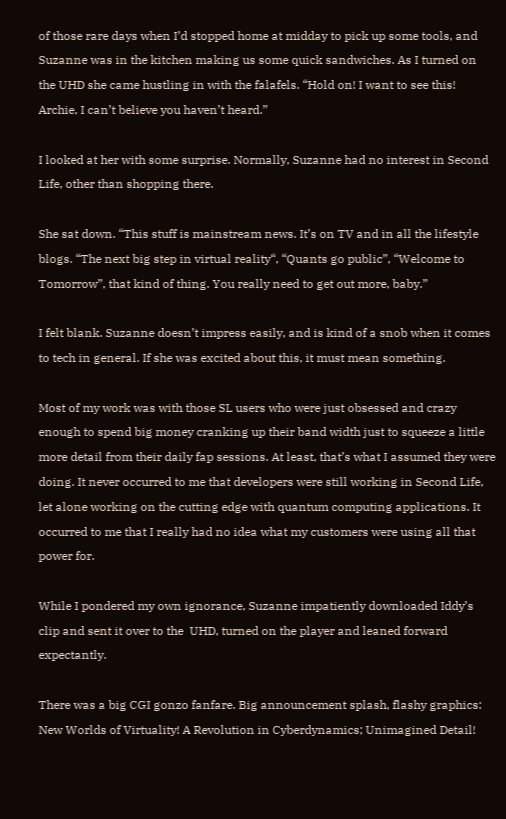of those rare days when I’d stopped home at midday to pick up some tools, and Suzanne was in the kitchen making us some quick sandwiches. As I turned on the UHD she came hustling in with the falafels. “Hold on! I want to see this! Archie, I can’t believe you haven’t heard.”

I looked at her with some surprise. Normally, Suzanne had no interest in Second Life, other than shopping there.

She sat down. “This stuff is mainstream news. It’s on TV and in all the lifestyle blogs. “The next big step in virtual reality“, “Quants go public”, “Welcome to Tomorrow”, that kind of thing. You really need to get out more, baby.”

I felt blank. Suzanne doesn’t impress easily, and is kind of a snob when it comes to tech in general. If she was excited about this, it must mean something.

Most of my work was with those SL users who were just obsessed and crazy enough to spend big money cranking up their band width just to squeeze a little more detail from their daily fap sessions. At least, that’s what I assumed they were doing. It never occurred to me that developers were still working in Second Life, let alone working on the cutting edge with quantum computing applications. It occurred to me that I really had no idea what my customers were using all that power for.

While I pondered my own ignorance, Suzanne impatiently downloaded Iddy’s clip and sent it over to the  UHD, turned on the player and leaned forward expectantly.

There was a big CGI gonzo fanfare. Big announcement splash, flashy graphics: New Worlds of Virtuality! A Revolution in Cyberdynamics; Unimagined Detail!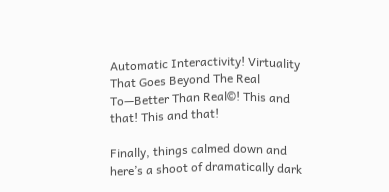Automatic Interactivity! Virtuality That Goes Beyond The Real To—Better Than Real©! This and that! This and that!

Finally, things calmed down and here’s a shoot of dramatically dark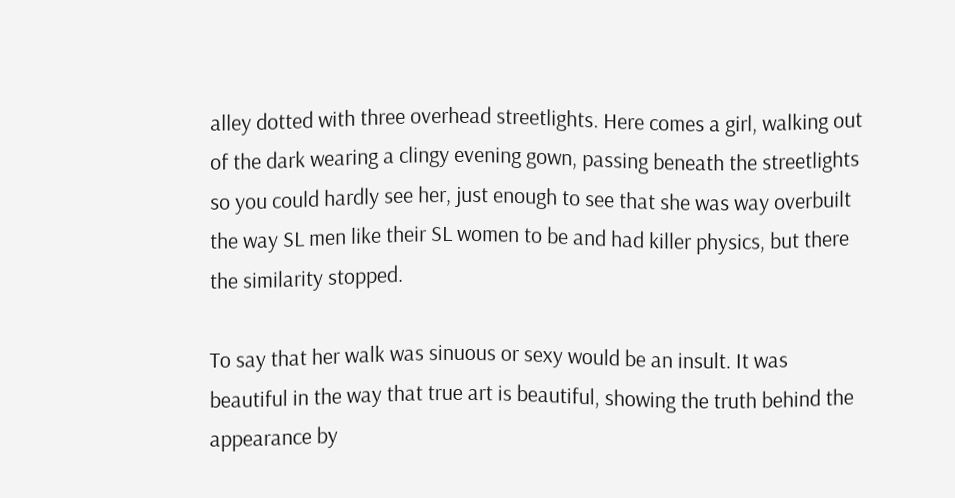alley dotted with three overhead streetlights. Here comes a girl, walking out of the dark wearing a clingy evening gown, passing beneath the streetlights so you could hardly see her, just enough to see that she was way overbuilt the way SL men like their SL women to be and had killer physics, but there the similarity stopped.

To say that her walk was sinuous or sexy would be an insult. It was beautiful in the way that true art is beautiful, showing the truth behind the appearance by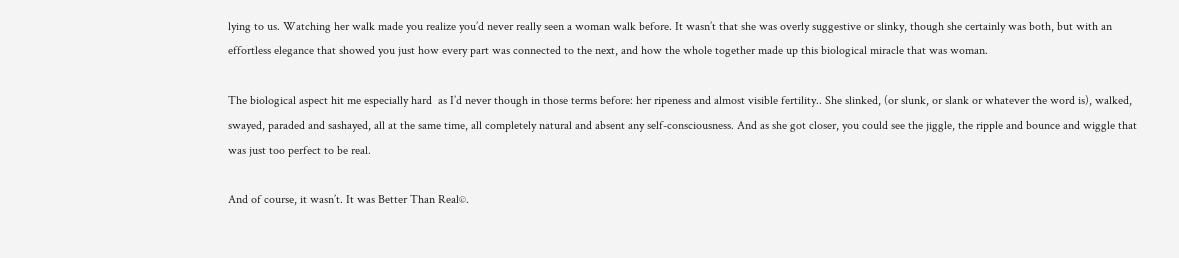lying to us. Watching her walk made you realize you’d never really seen a woman walk before. It wasn’t that she was overly suggestive or slinky, though she certainly was both, but with an effortless elegance that showed you just how every part was connected to the next, and how the whole together made up this biological miracle that was woman.

The biological aspect hit me especially hard  as I’d never though in those terms before: her ripeness and almost visible fertility.. She slinked, (or slunk, or slank or whatever the word is), walked, swayed, paraded and sashayed, all at the same time, all completely natural and absent any self-consciousness. And as she got closer, you could see the jiggle, the ripple and bounce and wiggle that was just too perfect to be real.

And of course, it wasn’t. It was Better Than Real©.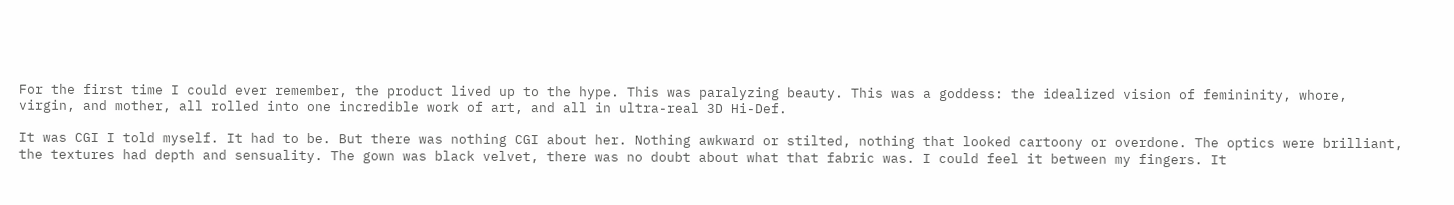For the first time I could ever remember, the product lived up to the hype. This was paralyzing beauty. This was a goddess: the idealized vision of femininity, whore, virgin, and mother, all rolled into one incredible work of art, and all in ultra-real 3D Hi-Def.

It was CGI I told myself. It had to be. But there was nothing CGI about her. Nothing awkward or stilted, nothing that looked cartoony or overdone. The optics were brilliant, the textures had depth and sensuality. The gown was black velvet, there was no doubt about what that fabric was. I could feel it between my fingers. It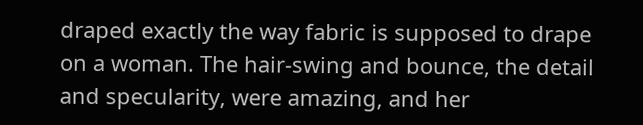draped exactly the way fabric is supposed to drape on a woman. The hair-swing and bounce, the detail and specularity, were amazing, and her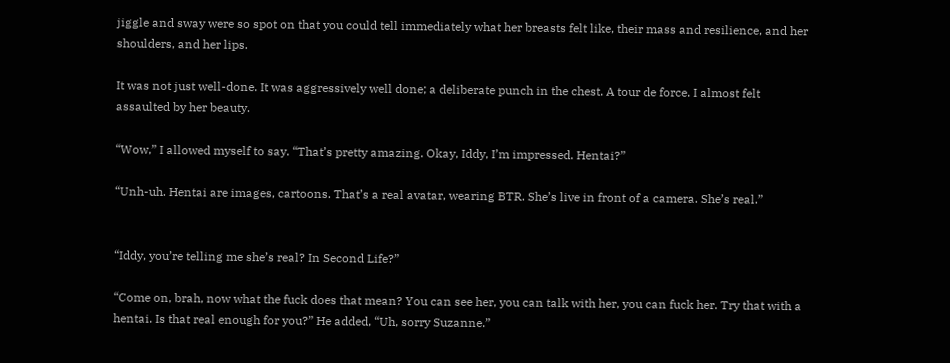jiggle and sway were so spot on that you could tell immediately what her breasts felt like, their mass and resilience, and her shoulders, and her lips.

It was not just well-done. It was aggressively well done; a deliberate punch in the chest. A tour de force. I almost felt assaulted by her beauty.

“Wow,” I allowed myself to say. “That’s pretty amazing. Okay, Iddy, I’m impressed. Hentai?”

“Unh-uh. Hentai are images, cartoons. That’s a real avatar, wearing BTR. She’s live in front of a camera. She’s real.”


“Iddy, you’re telling me she’s real? In Second Life?”

“Come on, brah, now what the fuck does that mean? You can see her, you can talk with her, you can fuck her. Try that with a hentai. Is that real enough for you?” He added, “Uh, sorry Suzanne.”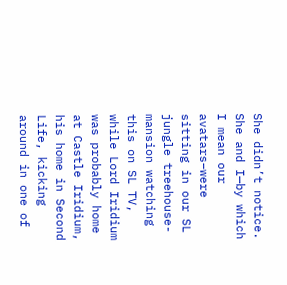She didn’t notice. She and I—by which I mean our avatars–were sitting in our SL jungle treehouse-mansion watching this on SL TV, while Lord Iridium was probably home at Castle Iridium, his home in Second Life, kicking around in one of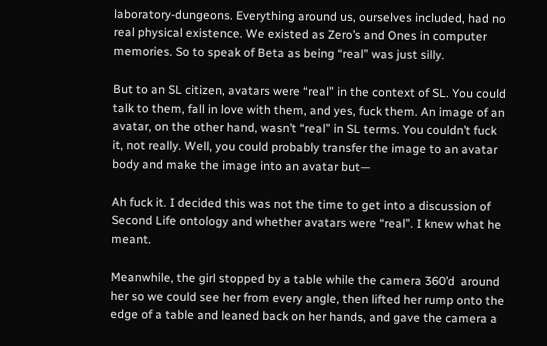laboratory-dungeons. Everything around us, ourselves included, had no real physical existence. We existed as Zero’s and Ones in computer memories. So to speak of Beta as being “real” was just silly.

But to an SL citizen, avatars were “real” in the context of SL. You could talk to them, fall in love with them, and yes, fuck them. An image of an avatar, on the other hand, wasn’t “real” in SL terms. You couldn’t fuck it, not really. Well, you could probably transfer the image to an avatar body and make the image into an avatar but—

Ah fuck it. I decided this was not the time to get into a discussion of Second Life ontology and whether avatars were “real”. I knew what he meant.

Meanwhile, the girl stopped by a table while the camera 360’d  around her so we could see her from every angle, then lifted her rump onto the edge of a table and leaned back on her hands, and gave the camera a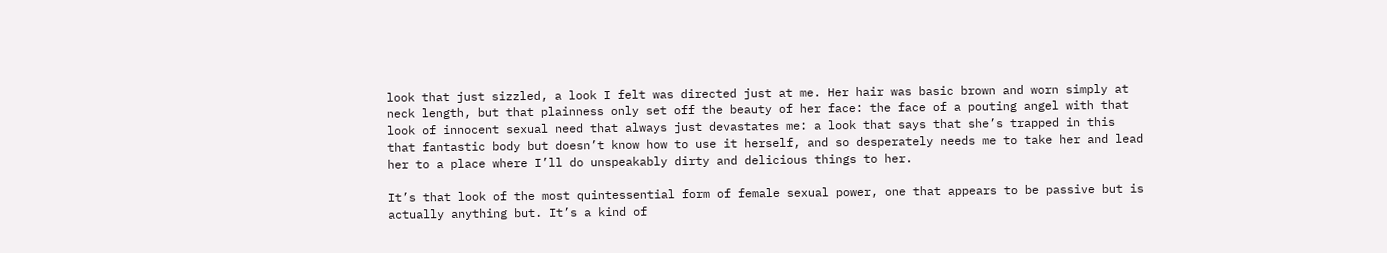look that just sizzled, a look I felt was directed just at me. Her hair was basic brown and worn simply at neck length, but that plainness only set off the beauty of her face: the face of a pouting angel with that look of innocent sexual need that always just devastates me: a look that says that she’s trapped in this that fantastic body but doesn’t know how to use it herself, and so desperately needs me to take her and lead her to a place where I’ll do unspeakably dirty and delicious things to her.

It’s that look of the most quintessential form of female sexual power, one that appears to be passive but is actually anything but. It’s a kind of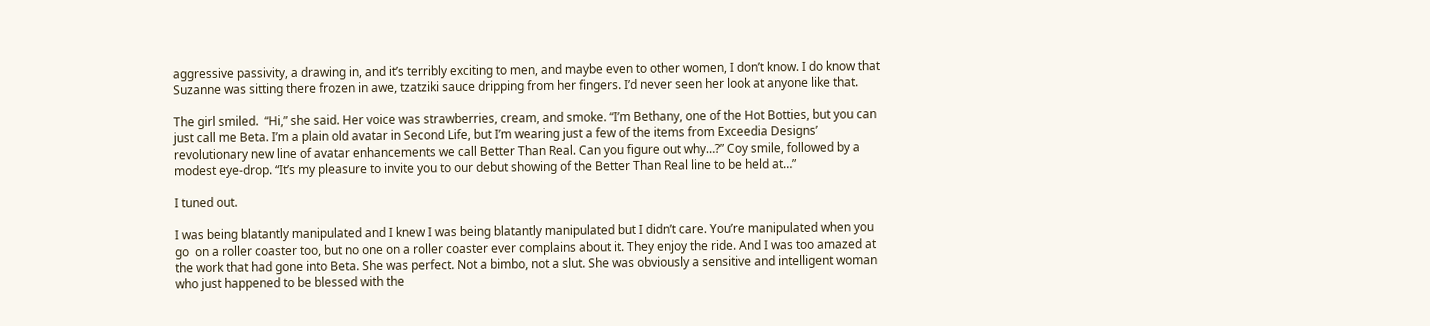aggressive passivity, a drawing in, and it’s terribly exciting to men, and maybe even to other women, I don’t know. I do know that Suzanne was sitting there frozen in awe, tzatziki sauce dripping from her fingers. I’d never seen her look at anyone like that.

The girl smiled.  “Hi,” she said. Her voice was strawberries, cream, and smoke. “I’m Bethany, one of the Hot Botties, but you can just call me Beta. I’m a plain old avatar in Second Life, but I’m wearing just a few of the items from Exceedia Designs’ revolutionary new line of avatar enhancements we call Better Than Real. Can you figure out why…?” Coy smile, followed by a modest eye-drop. “It’s my pleasure to invite you to our debut showing of the Better Than Real line to be held at…”

I tuned out.

I was being blatantly manipulated and I knew I was being blatantly manipulated but I didn’t care. You’re manipulated when you go  on a roller coaster too, but no one on a roller coaster ever complains about it. They enjoy the ride. And I was too amazed at the work that had gone into Beta. She was perfect. Not a bimbo, not a slut. She was obviously a sensitive and intelligent woman who just happened to be blessed with the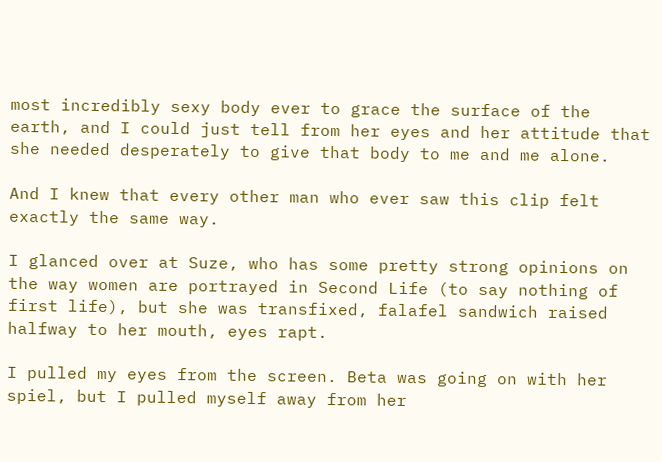most incredibly sexy body ever to grace the surface of the earth, and I could just tell from her eyes and her attitude that she needed desperately to give that body to me and me alone.

And I knew that every other man who ever saw this clip felt exactly the same way.

I glanced over at Suze, who has some pretty strong opinions on the way women are portrayed in Second Life (to say nothing of first life), but she was transfixed, falafel sandwich raised halfway to her mouth, eyes rapt.

I pulled my eyes from the screen. Beta was going on with her spiel, but I pulled myself away from her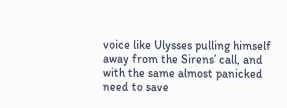voice like Ulysses pulling himself away from the Sirens’ call, and with the same almost panicked need to save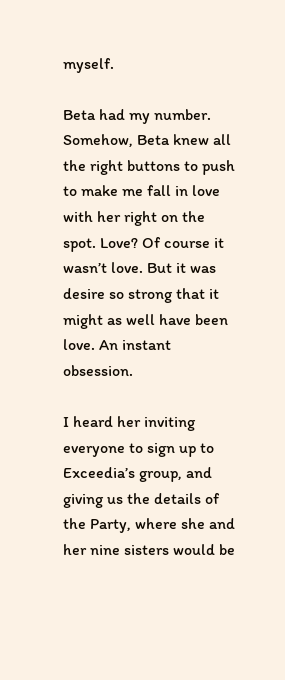myself.

Beta had my number. Somehow, Beta knew all the right buttons to push to make me fall in love with her right on the spot. Love? Of course it wasn’t love. But it was desire so strong that it might as well have been love. An instant obsession.

I heard her inviting everyone to sign up to Exceedia’s group, and giving us the details of the Party, where she and her nine sisters would be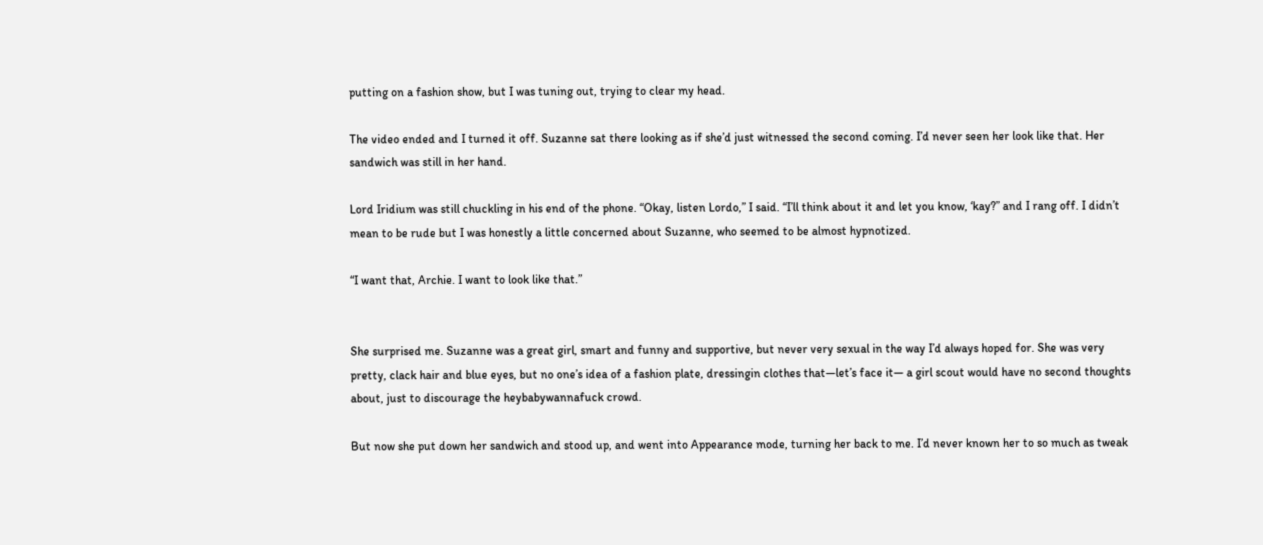putting on a fashion show, but I was tuning out, trying to clear my head.

The video ended and I turned it off. Suzanne sat there looking as if she’d just witnessed the second coming. I’d never seen her look like that. Her sandwich was still in her hand.

Lord Iridium was still chuckling in his end of the phone. “Okay, listen Lordo,” I said. “I’ll think about it and let you know, ‘kay?” and I rang off. I didn’t mean to be rude but I was honestly a little concerned about Suzanne, who seemed to be almost hypnotized.

“I want that, Archie. I want to look like that.”


She surprised me. Suzanne was a great girl, smart and funny and supportive, but never very sexual in the way I’d always hoped for. She was very pretty, clack hair and blue eyes, but no one’s idea of a fashion plate, dressingin clothes that—let’s face it— a girl scout would have no second thoughts about, just to discourage the heybabywannafuck crowd.

But now she put down her sandwich and stood up, and went into Appearance mode, turning her back to me. I’d never known her to so much as tweak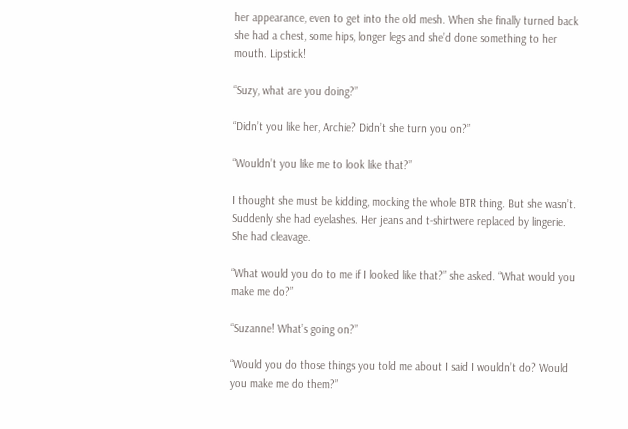her appearance, even to get into the old mesh. When she finally turned back she had a chest, some hips, longer legs and she’d done something to her mouth. Lipstick!

“Suzy, what are you doing?”

“Didn’t you like her, Archie? Didn’t she turn you on?”

“Wouldn’t you like me to look like that?”

I thought she must be kidding, mocking the whole BTR thing. But she wasn’t. Suddenly she had eyelashes. Her jeans and t-shirtwere replaced by lingerie. She had cleavage.

“What would you do to me if I looked like that?” she asked. “What would you make me do?”

“Suzanne! What’s going on?”

“Would you do those things you told me about I said I wouldn’t do? Would you make me do them?”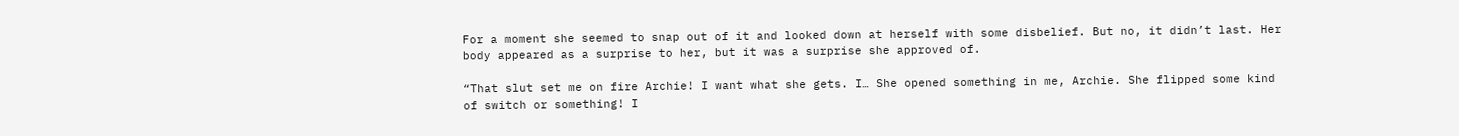For a moment she seemed to snap out of it and looked down at herself with some disbelief. But no, it didn’t last. Her body appeared as a surprise to her, but it was a surprise she approved of.

“That slut set me on fire Archie! I want what she gets. I… She opened something in me, Archie. She flipped some kind of switch or something! I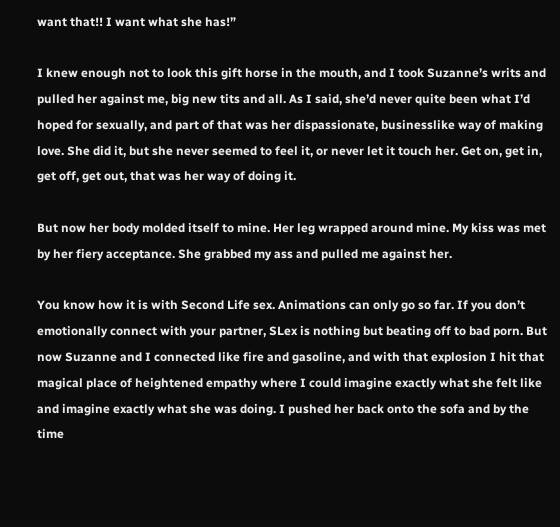want that!! I want what she has!”

I knew enough not to look this gift horse in the mouth, and I took Suzanne’s writs and pulled her against me, big new tits and all. As I said, she’d never quite been what I’d hoped for sexually, and part of that was her dispassionate, businesslike way of making love. She did it, but she never seemed to feel it, or never let it touch her. Get on, get in, get off, get out, that was her way of doing it.

But now her body molded itself to mine. Her leg wrapped around mine. My kiss was met by her fiery acceptance. She grabbed my ass and pulled me against her.

You know how it is with Second Life sex. Animations can only go so far. If you don’t emotionally connect with your partner, SLex is nothing but beating off to bad porn. But now Suzanne and I connected like fire and gasoline, and with that explosion I hit that magical place of heightened empathy where I could imagine exactly what she felt like and imagine exactly what she was doing. I pushed her back onto the sofa and by the time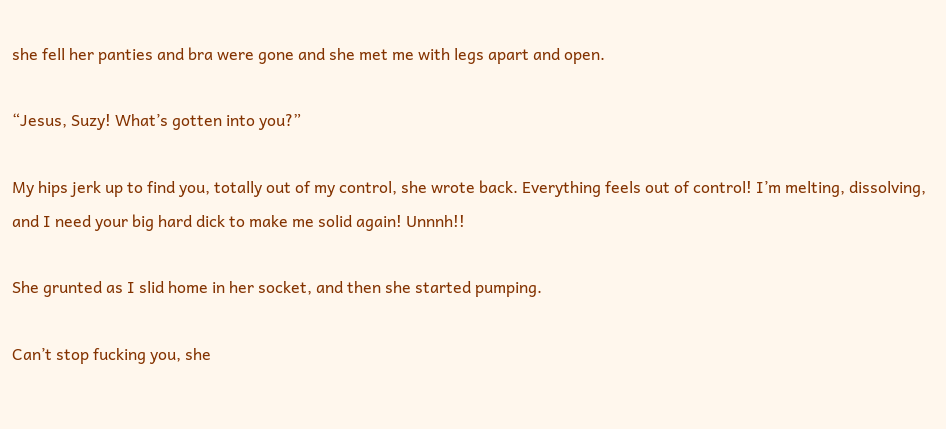she fell her panties and bra were gone and she met me with legs apart and open.

“Jesus, Suzy! What’s gotten into you?”

My hips jerk up to find you, totally out of my control, she wrote back. Everything feels out of control! I’m melting, dissolving, and I need your big hard dick to make me solid again! Unnnh!!

She grunted as I slid home in her socket, and then she started pumping.

Can’t stop fucking you, she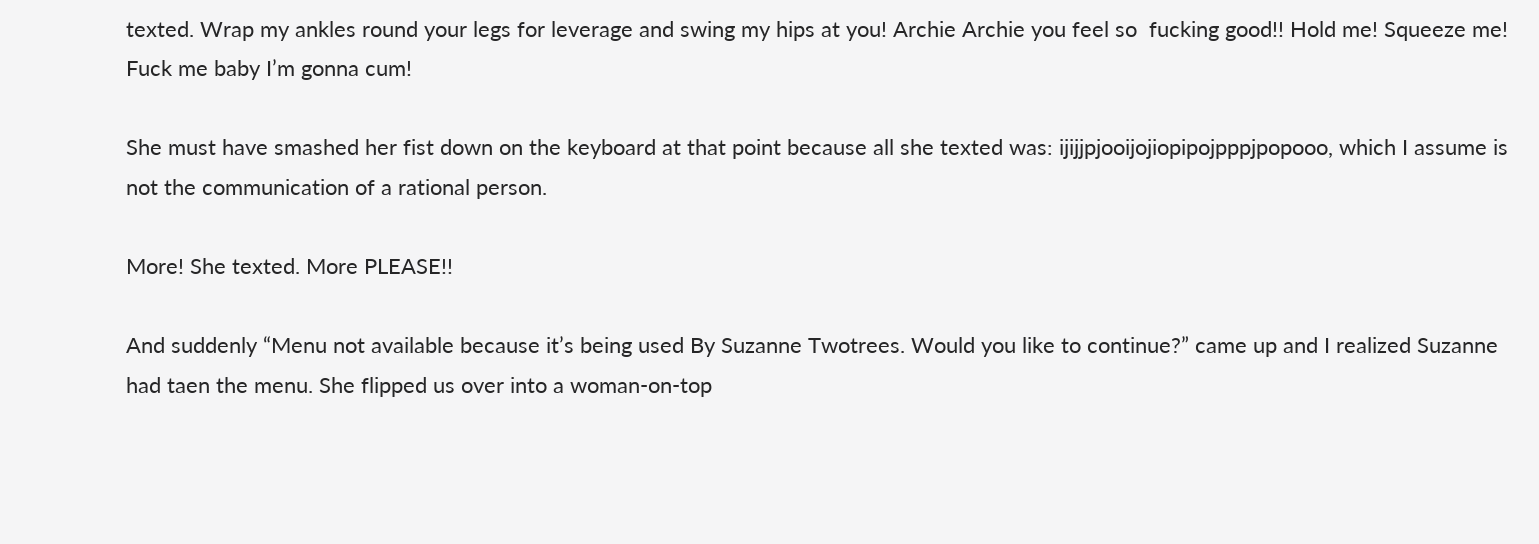texted. Wrap my ankles round your legs for leverage and swing my hips at you! Archie Archie you feel so  fucking good!! Hold me! Squeeze me! Fuck me baby I’m gonna cum!

She must have smashed her fist down on the keyboard at that point because all she texted was: ijijjpjooijojiopipojpppjpopooo, which I assume is not the communication of a rational person.

More! She texted. More PLEASE!!

And suddenly “Menu not available because it’s being used By Suzanne Twotrees. Would you like to continue?” came up and I realized Suzanne had taen the menu. She flipped us over into a woman-on-top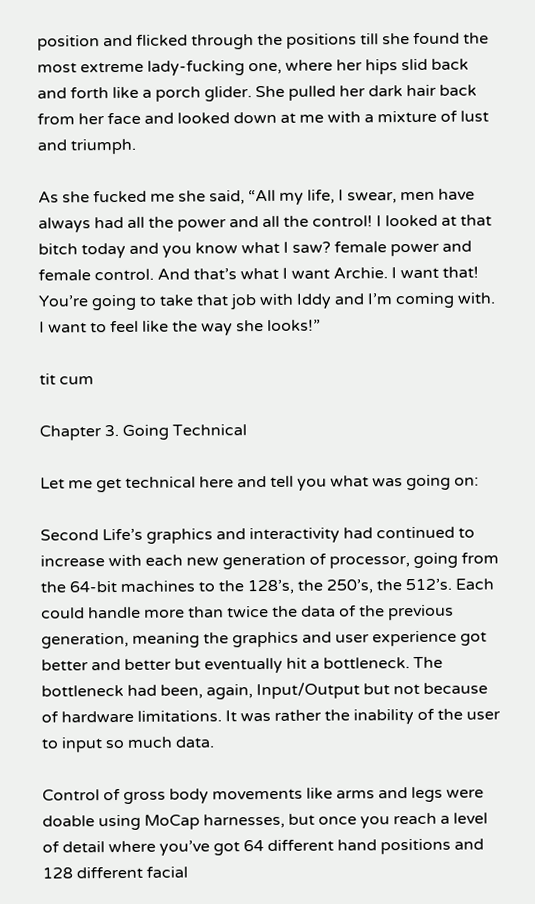position and flicked through the positions till she found the most extreme lady-fucking one, where her hips slid back and forth like a porch glider. She pulled her dark hair back from her face and looked down at me with a mixture of lust and triumph.

As she fucked me she said, “All my life, I swear, men have always had all the power and all the control! I looked at that bitch today and you know what I saw? female power and female control. And that’s what I want Archie. I want that! You’re going to take that job with Iddy and I’m coming with. I want to feel like the way she looks!”

tit cum

Chapter 3. Going Technical

Let me get technical here and tell you what was going on:

Second Life’s graphics and interactivity had continued to increase with each new generation of processor, going from the 64-bit machines to the 128’s, the 250’s, the 512’s. Each could handle more than twice the data of the previous generation, meaning the graphics and user experience got better and better but eventually hit a bottleneck. The bottleneck had been, again, Input/Output but not because of hardware limitations. It was rather the inability of the user to input so much data.

Control of gross body movements like arms and legs were doable using MoCap harnesses, but once you reach a level of detail where you’ve got 64 different hand positions and 128 different facial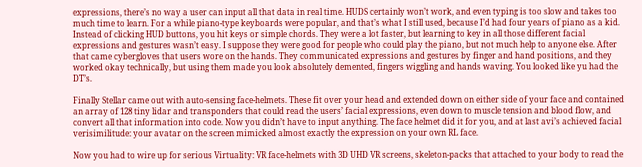expressions, there’s no way a user can input all that data in real time. HUDS certainly won’t work, and even typing is too slow and takes too much time to learn. For a while piano-type keyboards were popular, and that’s what I still used, because I’d had four years of piano as a kid. Instead of clicking HUD buttons, you hit keys or simple chords. They were a lot faster, but learning to key in all those different facial expressions and gestures wasn’t easy. I suppose they were good for people who could play the piano, but not much help to anyone else. After that came cybergloves that users wore on the hands. They communicated expressions and gestures by finger and hand positions, and they worked okay technically, but using them made you look absolutely demented, fingers wiggling and hands waving. You looked like yu had the DT’s.

Finally Stellar came out with auto-sensing face-helmets. These fit over your head and extended down on either side of your face and contained an array of 128 tiny lidar and transponders that could read the users’ facial expressions, even down to muscle tension and blood flow, and convert all that information into code. Now you didn’t have to input anything. The face helmet did it for you, and at last avi’s achieved facial verisimilitude: your avatar on the screen mimicked almost exactly the expression on your own RL face.

Now you had to wire up for serious Virtuality: VR face-helmets with 3D UHD VR screens, skeleton-packs that attached to your body to read the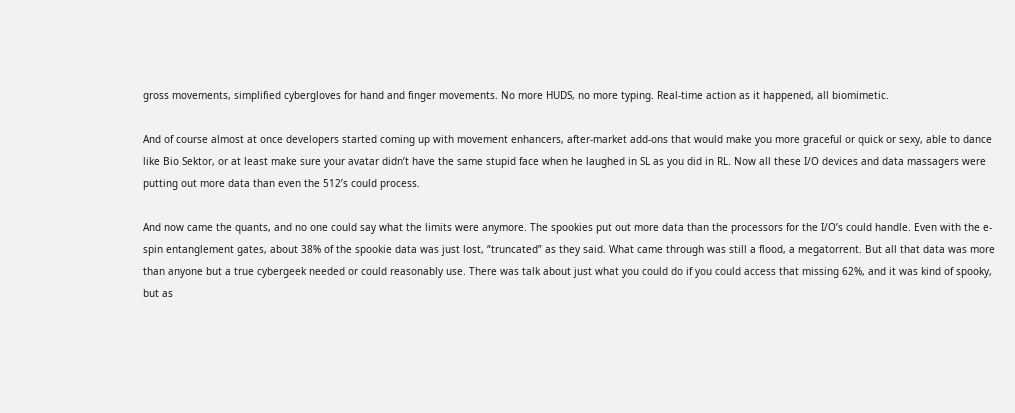gross movements, simplified cybergloves for hand and finger movements. No more HUDS, no more typing. Real-time action as it happened, all biomimetic.

And of course almost at once developers started coming up with movement enhancers, after-market add-ons that would make you more graceful or quick or sexy, able to dance like Bio Sektor, or at least make sure your avatar didn’t have the same stupid face when he laughed in SL as you did in RL. Now all these I/O devices and data massagers were putting out more data than even the 512’s could process.

And now came the quants, and no one could say what the limits were anymore. The spookies put out more data than the processors for the I/O’s could handle. Even with the e-spin entanglement gates, about 38% of the spookie data was just lost, “truncated” as they said. What came through was still a flood, a megatorrent. But all that data was more than anyone but a true cybergeek needed or could reasonably use. There was talk about just what you could do if you could access that missing 62%, and it was kind of spooky, but as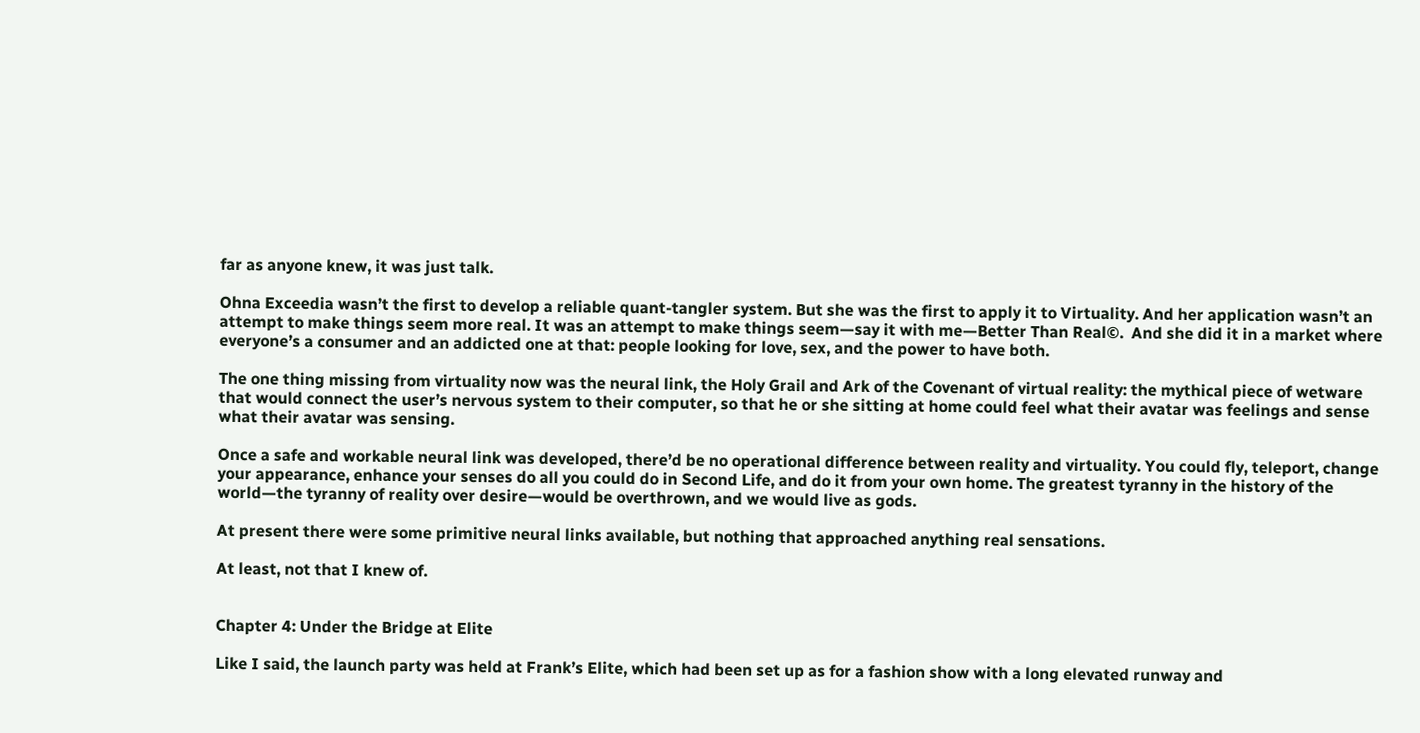far as anyone knew, it was just talk.

Ohna Exceedia wasn’t the first to develop a reliable quant-tangler system. But she was the first to apply it to Virtuality. And her application wasn’t an attempt to make things seem more real. It was an attempt to make things seem—say it with me—Better Than Real©.  And she did it in a market where everyone’s a consumer and an addicted one at that: people looking for love, sex, and the power to have both.

The one thing missing from virtuality now was the neural link, the Holy Grail and Ark of the Covenant of virtual reality: the mythical piece of wetware that would connect the user’s nervous system to their computer, so that he or she sitting at home could feel what their avatar was feelings and sense what their avatar was sensing.

Once a safe and workable neural link was developed, there’d be no operational difference between reality and virtuality. You could fly, teleport, change your appearance, enhance your senses do all you could do in Second Life, and do it from your own home. The greatest tyranny in the history of the world—the tyranny of reality over desire—would be overthrown, and we would live as gods.

At present there were some primitive neural links available, but nothing that approached anything real sensations.

At least, not that I knew of.


Chapter 4: Under the Bridge at Elite

Like I said, the launch party was held at Frank’s Elite, which had been set up as for a fashion show with a long elevated runway and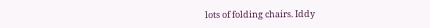lots of folding chairs. Iddy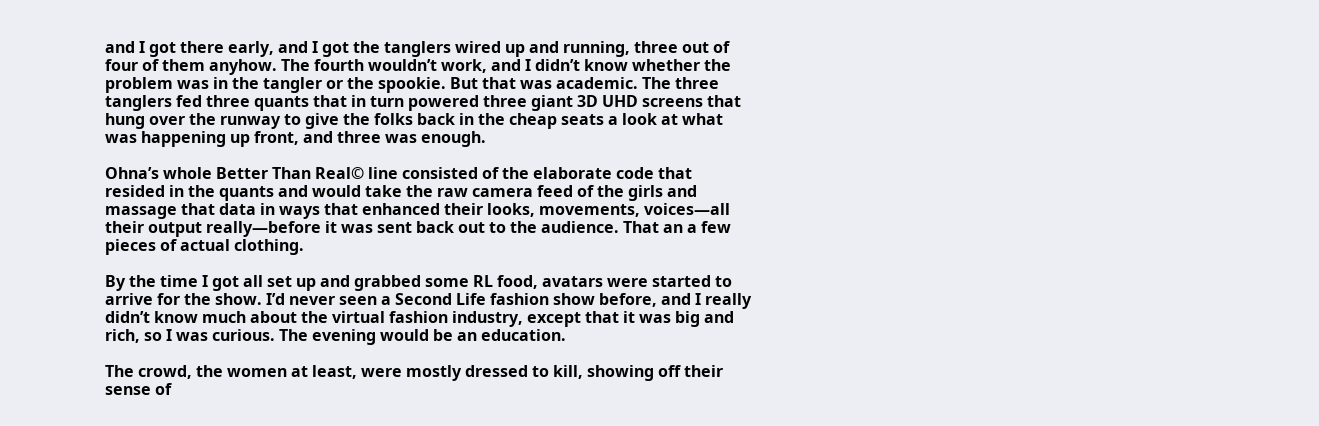and I got there early, and I got the tanglers wired up and running, three out of four of them anyhow. The fourth wouldn’t work, and I didn’t know whether the problem was in the tangler or the spookie. But that was academic. The three tanglers fed three quants that in turn powered three giant 3D UHD screens that hung over the runway to give the folks back in the cheap seats a look at what was happening up front, and three was enough.

Ohna’s whole Better Than Real© line consisted of the elaborate code that resided in the quants and would take the raw camera feed of the girls and massage that data in ways that enhanced their looks, movements, voices—all their output really—before it was sent back out to the audience. That an a few pieces of actual clothing.

By the time I got all set up and grabbed some RL food, avatars were started to arrive for the show. I’d never seen a Second Life fashion show before, and I really didn’t know much about the virtual fashion industry, except that it was big and rich, so I was curious. The evening would be an education.

The crowd, the women at least, were mostly dressed to kill, showing off their sense of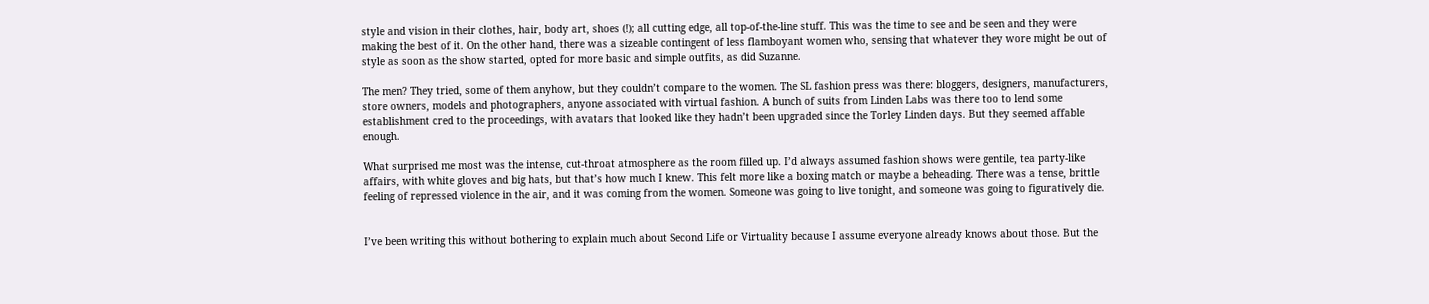style and vision in their clothes, hair, body art, shoes (!); all cutting edge, all top-of-the-line stuff. This was the time to see and be seen and they were making the best of it. On the other hand, there was a sizeable contingent of less flamboyant women who, sensing that whatever they wore might be out of style as soon as the show started, opted for more basic and simple outfits, as did Suzanne.

The men? They tried, some of them anyhow, but they couldn’t compare to the women. The SL fashion press was there: bloggers, designers, manufacturers, store owners, models and photographers, anyone associated with virtual fashion. A bunch of suits from Linden Labs was there too to lend some establishment cred to the proceedings, with avatars that looked like they hadn’t been upgraded since the Torley Linden days. But they seemed affable enough.

What surprised me most was the intense, cut-throat atmosphere as the room filled up. I’d always assumed fashion shows were gentile, tea party-like affairs, with white gloves and big hats, but that’s how much I knew. This felt more like a boxing match or maybe a beheading. There was a tense, brittle feeling of repressed violence in the air, and it was coming from the women. Someone was going to live tonight, and someone was going to figuratively die.


I’ve been writing this without bothering to explain much about Second Life or Virtuality because I assume everyone already knows about those. But the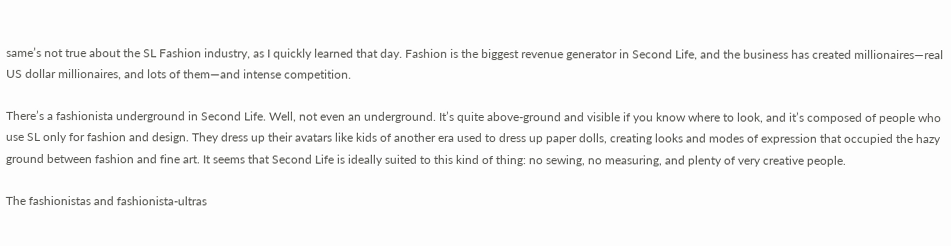same’s not true about the SL Fashion industry, as I quickly learned that day. Fashion is the biggest revenue generator in Second Life, and the business has created millionaires—real US dollar millionaires, and lots of them—and intense competition.

There’s a fashionista underground in Second Life. Well, not even an underground. It’s quite above-ground and visible if you know where to look, and it’s composed of people who use SL only for fashion and design. They dress up their avatars like kids of another era used to dress up paper dolls, creating looks and modes of expression that occupied the hazy ground between fashion and fine art. It seems that Second Life is ideally suited to this kind of thing: no sewing, no measuring, and plenty of very creative people.

The fashionistas and fashionista-ultras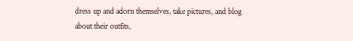dress up and adorn themselves, take pictures, and blog about their outfits,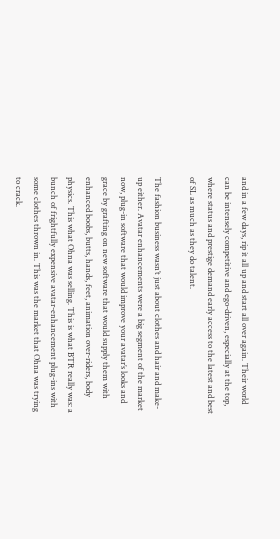and in a few days, rip it all up and start all over again. Their world can be intensely competitive and ego-driven, especially at the top, where status and prestige demand early access to the latest and best of SL as much as they do talent.

The fashion business wasn’t just about clothes and hair and make-up either. Avatar enhancements were a big segment of the market now, plug-in software that would improve your avatar’s looks and grace by grafting on new software that would supply them with enhanced boobs, butts, hands, feet, animation over-riders, body physics. This what Ohna was selling. This is what BTR really was: a bunch of frightfully expensive avatar-enhancement plug-ins with some clothes thrown in. This was the market that Ohna was trying to crack.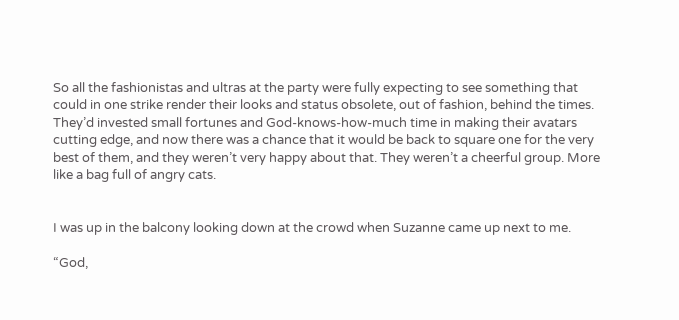So all the fashionistas and ultras at the party were fully expecting to see something that could in one strike render their looks and status obsolete, out of fashion, behind the times. They’d invested small fortunes and God-knows-how-much time in making their avatars cutting edge, and now there was a chance that it would be back to square one for the very best of them, and they weren’t very happy about that. They weren’t a cheerful group. More like a bag full of angry cats.


I was up in the balcony looking down at the crowd when Suzanne came up next to me.

“God,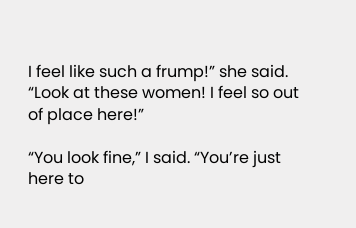I feel like such a frump!” she said. “Look at these women! I feel so out of place here!”

“You look fine,” I said. “You’re just here to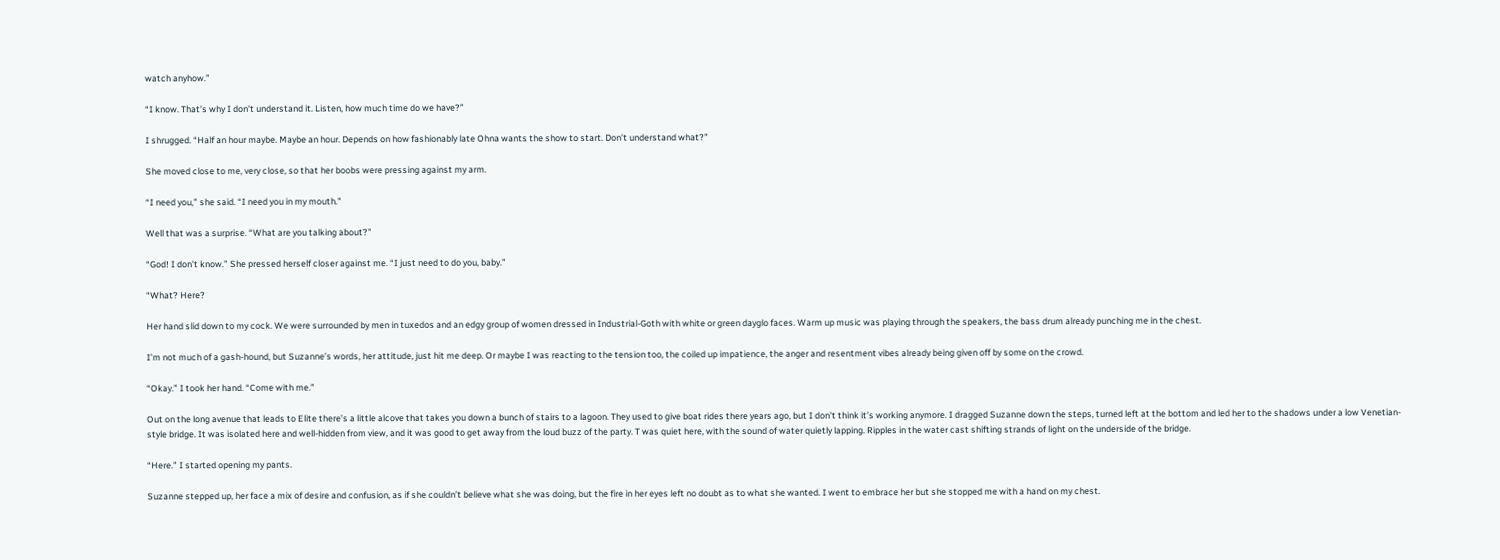watch anyhow.”

“I know. That’s why I don’t understand it. Listen, how much time do we have?”

I shrugged. “Half an hour maybe. Maybe an hour. Depends on how fashionably late Ohna wants the show to start. Don’t understand what?”

She moved close to me, very close, so that her boobs were pressing against my arm.

“I need you,” she said. “I need you in my mouth.”

Well that was a surprise. “What are you talking about?”

“God! I don’t know.” She pressed herself closer against me. “I just need to do you, baby.”

“What? Here?

Her hand slid down to my cock. We were surrounded by men in tuxedos and an edgy group of women dressed in Industrial-Goth with white or green dayglo faces. Warm up music was playing through the speakers, the bass drum already punching me in the chest.

I’m not much of a gash-hound, but Suzanne’s words, her attitude, just hit me deep. Or maybe I was reacting to the tension too, the coiled up impatience, the anger and resentment vibes already being given off by some on the crowd.

“Okay.” I took her hand. “Come with me.”

Out on the long avenue that leads to Elite there’s a little alcove that takes you down a bunch of stairs to a lagoon. They used to give boat rides there years ago, but I don’t think it’s working anymore. I dragged Suzanne down the steps, turned left at the bottom and led her to the shadows under a low Venetian-style bridge. It was isolated here and well-hidden from view, and it was good to get away from the loud buzz of the party. T was quiet here, with the sound of water quietly lapping. Ripples in the water cast shifting strands of light on the underside of the bridge.

“Here.” I started opening my pants.

Suzanne stepped up, her face a mix of desire and confusion, as if she couldn’t believe what she was doing, but the fire in her eyes left no doubt as to what she wanted. I went to embrace her but she stopped me with a hand on my chest.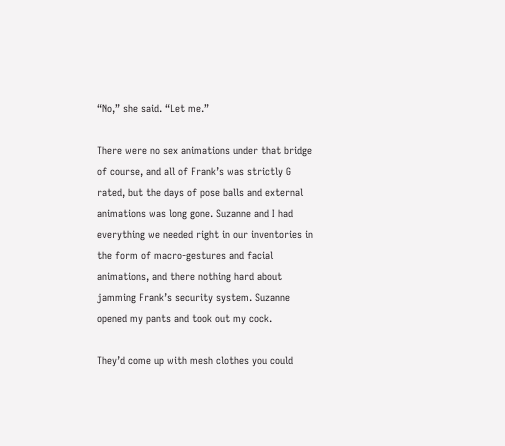“No,” she said. “Let me.”

There were no sex animations under that bridge of course, and all of Frank’s was strictly G rated, but the days of pose balls and external animations was long gone. Suzanne and I had everything we needed right in our inventories in the form of macro-gestures and facial animations, and there nothing hard about jamming Frank’s security system. Suzanne opened my pants and took out my cock.

They’d come up with mesh clothes you could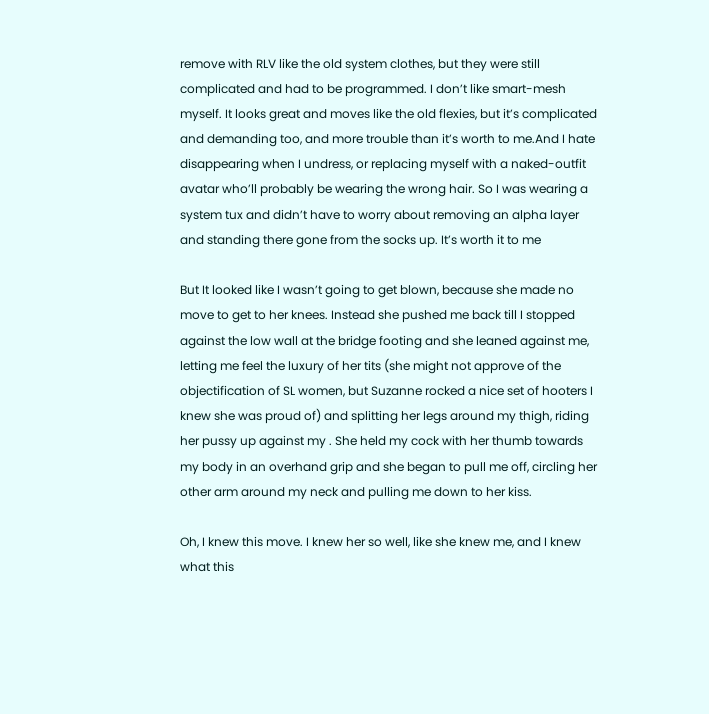remove with RLV like the old system clothes, but they were still complicated and had to be programmed. I don’t like smart-mesh myself. It looks great and moves like the old flexies, but it’s complicated and demanding too, and more trouble than it’s worth to me.And I hate disappearing when I undress, or replacing myself with a naked-outfit avatar who’ll probably be wearing the wrong hair. So I was wearing a system tux and didn’t have to worry about removing an alpha layer and standing there gone from the socks up. It’s worth it to me

But It looked like I wasn’t going to get blown, because she made no move to get to her knees. Instead she pushed me back till I stopped against the low wall at the bridge footing and she leaned against me, letting me feel the luxury of her tits (she might not approve of the objectification of SL women, but Suzanne rocked a nice set of hooters I knew she was proud of) and splitting her legs around my thigh, riding her pussy up against my . She held my cock with her thumb towards my body in an overhand grip and she began to pull me off, circling her other arm around my neck and pulling me down to her kiss.

Oh, I knew this move. I knew her so well, like she knew me, and I knew what this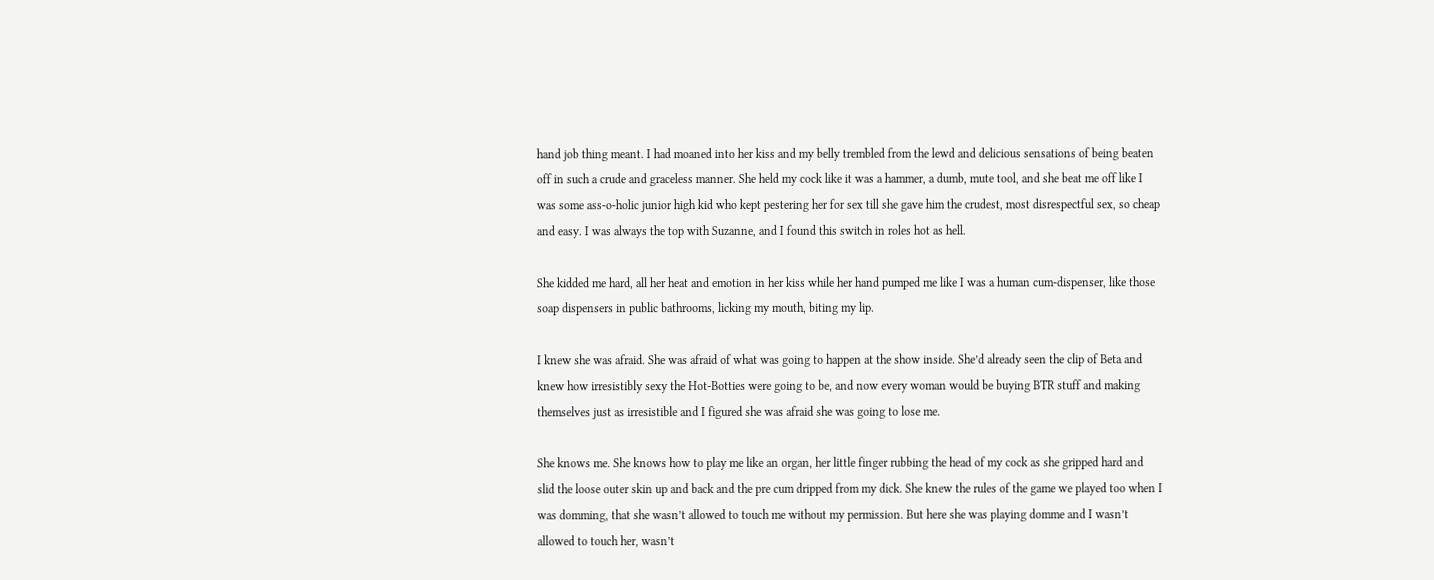hand job thing meant. I had moaned into her kiss and my belly trembled from the lewd and delicious sensations of being beaten off in such a crude and graceless manner. She held my cock like it was a hammer, a dumb, mute tool, and she beat me off like I was some ass-o-holic junior high kid who kept pestering her for sex till she gave him the crudest, most disrespectful sex, so cheap and easy. I was always the top with Suzanne, and I found this switch in roles hot as hell.

She kidded me hard, all her heat and emotion in her kiss while her hand pumped me like I was a human cum-dispenser, like those soap dispensers in public bathrooms, licking my mouth, biting my lip.

I knew she was afraid. She was afraid of what was going to happen at the show inside. She’d already seen the clip of Beta and knew how irresistibly sexy the Hot-Botties were going to be, and now every woman would be buying BTR stuff and making themselves just as irresistible and I figured she was afraid she was going to lose me.

She knows me. She knows how to play me like an organ, her little finger rubbing the head of my cock as she gripped hard and slid the loose outer skin up and back and the pre cum dripped from my dick. She knew the rules of the game we played too when I was domming, that she wasn’t allowed to touch me without my permission. But here she was playing domme and I wasn’t allowed to touch her, wasn’t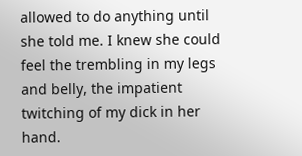allowed to do anything until she told me. I knew she could feel the trembling in my legs and belly, the impatient twitching of my dick in her hand.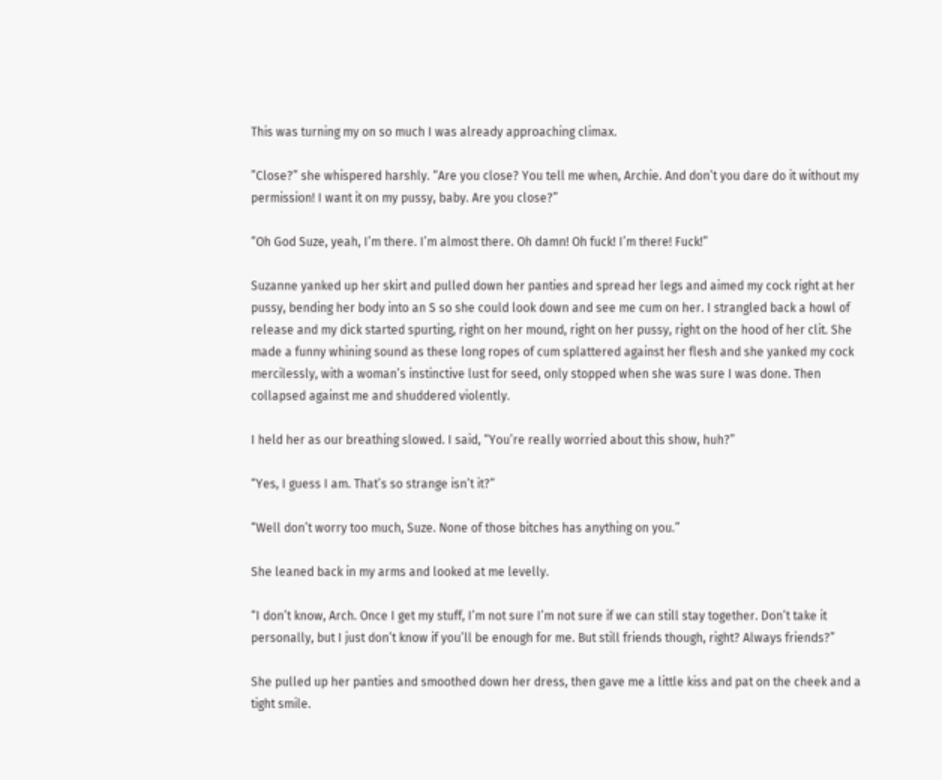This was turning my on so much I was already approaching climax.

”Close?” she whispered harshly. “Are you close? You tell me when, Archie. And don’t you dare do it without my permission! I want it on my pussy, baby. Are you close?”

“Oh God Suze, yeah, I’m there. I’m almost there. Oh damn! Oh fuck! I’m there! Fuck!”

Suzanne yanked up her skirt and pulled down her panties and spread her legs and aimed my cock right at her pussy, bending her body into an S so she could look down and see me cum on her. I strangled back a howl of release and my dick started spurting, right on her mound, right on her pussy, right on the hood of her clit. She made a funny whining sound as these long ropes of cum splattered against her flesh and she yanked my cock mercilessly, with a woman’s instinctive lust for seed, only stopped when she was sure I was done. Then collapsed against me and shuddered violently.

I held her as our breathing slowed. I said, “You’re really worried about this show, huh?”

“Yes, I guess I am. That’s so strange isn’t it?”

“Well don’t worry too much, Suze. None of those bitches has anything on you.”

She leaned back in my arms and looked at me levelly.

“I don’t know, Arch. Once I get my stuff, I’m not sure I’m not sure if we can still stay together. Don’t take it personally, but I just don’t know if you’ll be enough for me. But still friends though, right? Always friends?”

She pulled up her panties and smoothed down her dress, then gave me a little kiss and pat on the cheek and a tight smile.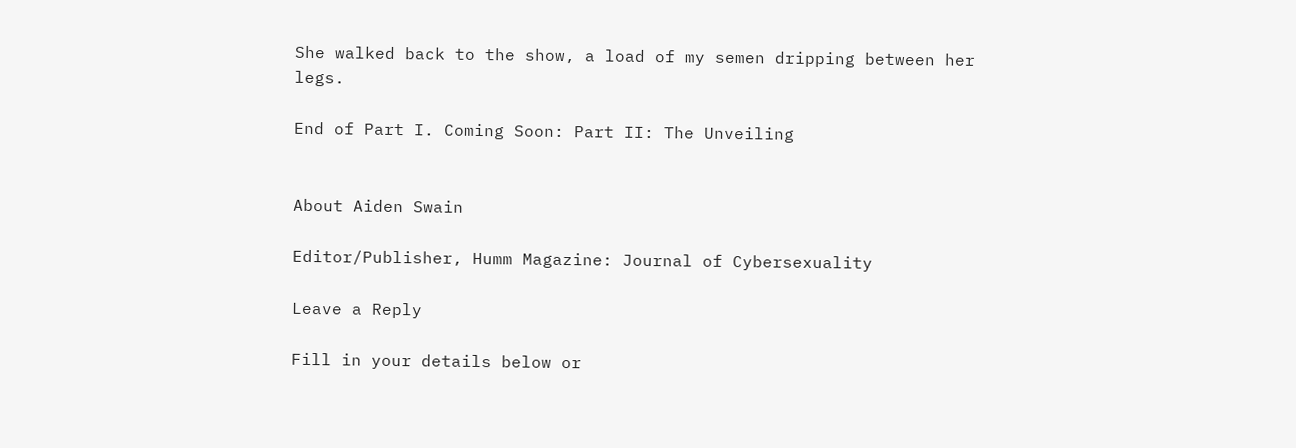She walked back to the show, a load of my semen dripping between her legs.

End of Part I. Coming Soon: Part II: The Unveiling


About Aiden Swain

Editor/Publisher, Humm Magazine: Journal of Cybersexuality

Leave a Reply

Fill in your details below or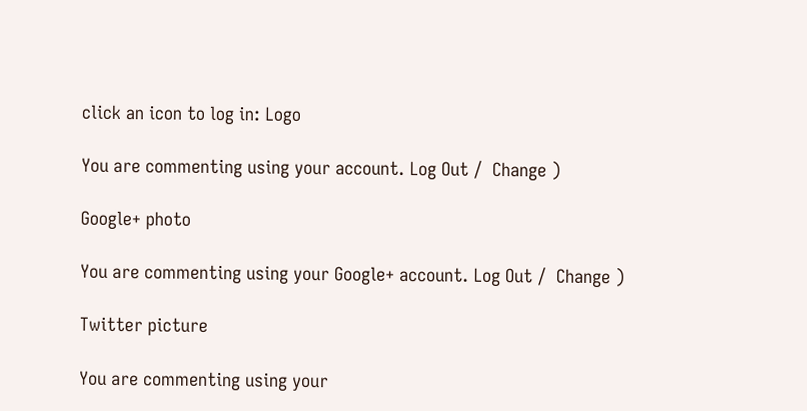click an icon to log in: Logo

You are commenting using your account. Log Out /  Change )

Google+ photo

You are commenting using your Google+ account. Log Out /  Change )

Twitter picture

You are commenting using your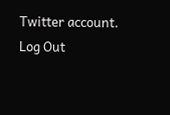Twitter account. Log Out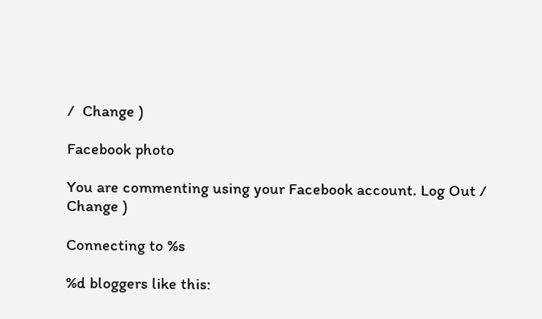/  Change )

Facebook photo

You are commenting using your Facebook account. Log Out /  Change )

Connecting to %s

%d bloggers like this: